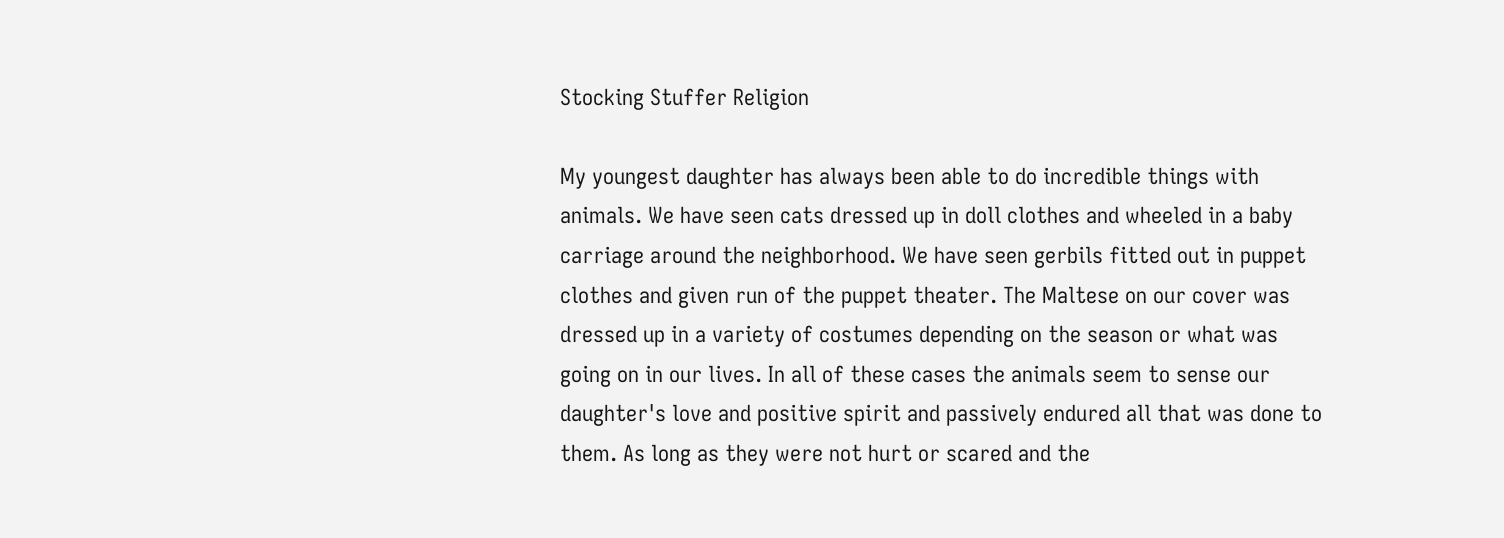Stocking Stuffer Religion

My youngest daughter has always been able to do incredible things with animals. We have seen cats dressed up in doll clothes and wheeled in a baby carriage around the neighborhood. We have seen gerbils fitted out in puppet clothes and given run of the puppet theater. The Maltese on our cover was dressed up in a variety of costumes depending on the season or what was going on in our lives. In all of these cases the animals seem to sense our daughter's love and positive spirit and passively endured all that was done to them. As long as they were not hurt or scared and the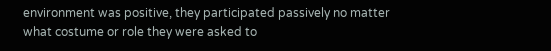environment was positive, they participated passively no matter what costume or role they were asked to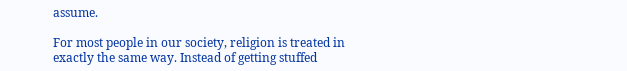assume.

For most people in our society, religion is treated in exactly the same way. Instead of getting stuffed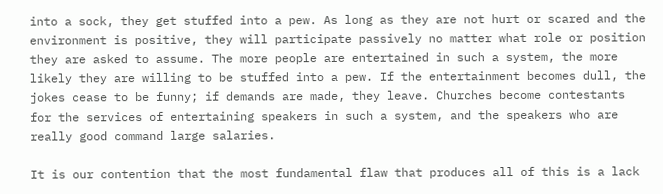into a sock, they get stuffed into a pew. As long as they are not hurt or scared and the environment is positive, they will participate passively no matter what role or position they are asked to assume. The more people are entertained in such a system, the more likely they are willing to be stuffed into a pew. If the entertainment becomes dull, the jokes cease to be funny; if demands are made, they leave. Churches become contestants for the services of entertaining speakers in such a system, and the speakers who are really good command large salaries.

It is our contention that the most fundamental flaw that produces all of this is a lack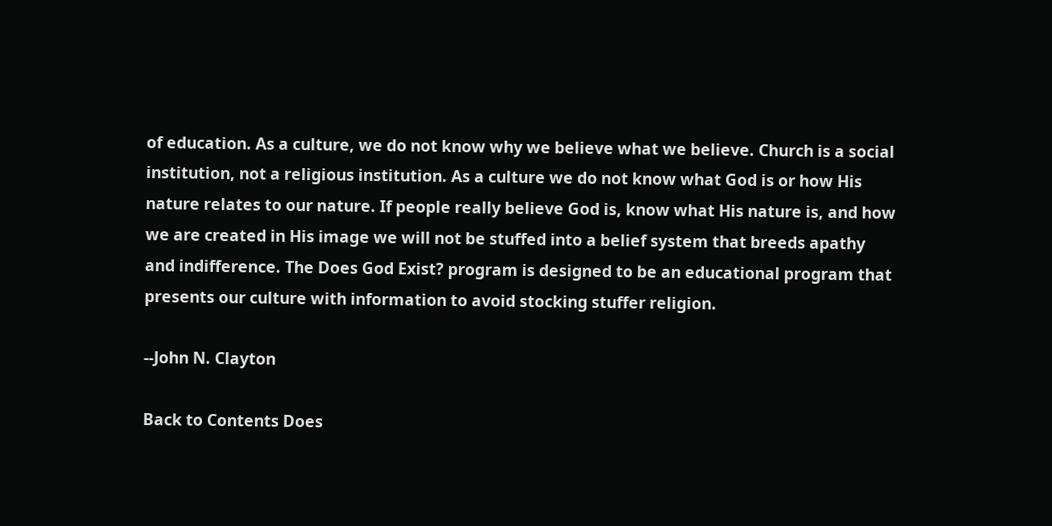of education. As a culture, we do not know why we believe what we believe. Church is a social institution, not a religious institution. As a culture we do not know what God is or how His nature relates to our nature. If people really believe God is, know what His nature is, and how we are created in His image we will not be stuffed into a belief system that breeds apathy and indifference. The Does God Exist? program is designed to be an educational program that presents our culture with information to avoid stocking stuffer religion.

--John N. Clayton

Back to Contents Does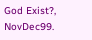God Exist?, NovDec99.